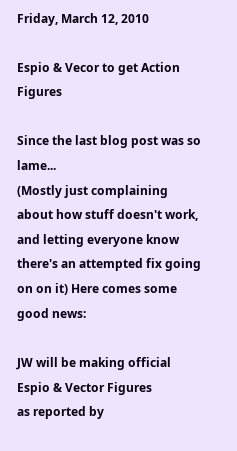Friday, March 12, 2010

Espio & Vecor to get Action Figures

Since the last blog post was so lame...
(Mostly just complaining about how stuff doesn't work, and letting everyone know there's an attempted fix going on on it) Here comes some good news:

JW will be making official Espio & Vector Figures
as reported by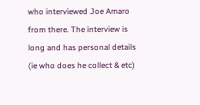who interviewed Joe Amaro from there. The interview is long and has personal details (ie who does he collect & etc)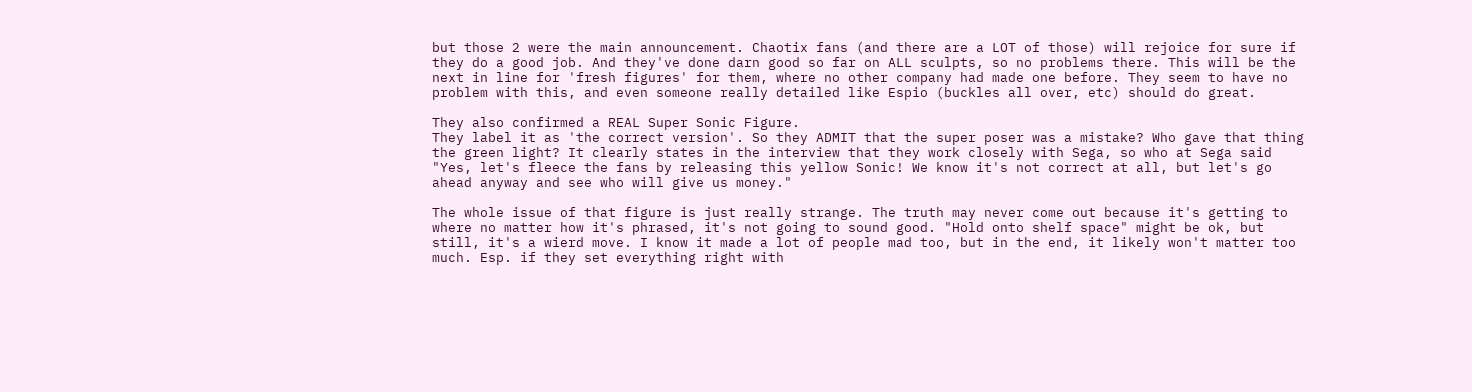but those 2 were the main announcement. Chaotix fans (and there are a LOT of those) will rejoice for sure if they do a good job. And they've done darn good so far on ALL sculpts, so no problems there. This will be the next in line for 'fresh figures' for them, where no other company had made one before. They seem to have no problem with this, and even someone really detailed like Espio (buckles all over, etc) should do great.

They also confirmed a REAL Super Sonic Figure.
They label it as 'the correct version'. So they ADMIT that the super poser was a mistake? Who gave that thing the green light? It clearly states in the interview that they work closely with Sega, so who at Sega said "Yes, let's fleece the fans by releasing this yellow Sonic! We know it's not correct at all, but let's go ahead anyway and see who will give us money."

The whole issue of that figure is just really strange. The truth may never come out because it's getting to where no matter how it's phrased, it's not going to sound good. "Hold onto shelf space" might be ok, but still, it's a wierd move. I know it made a lot of people mad too, but in the end, it likely won't matter too much. Esp. if they set everything right with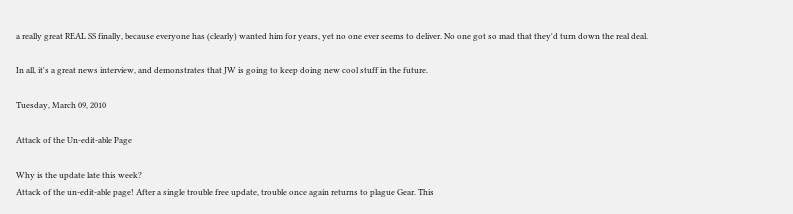a really great REAL SS finally, because everyone has (clearly) wanted him for years, yet no one ever seems to deliver. No one got so mad that they'd turn down the real deal.

In all, it's a great news interview, and demonstrates that JW is going to keep doing new cool stuff in the future.

Tuesday, March 09, 2010

Attack of the Un-edit-able Page

Why is the update late this week?
Attack of the un-edit-able page! After a single trouble free update, trouble once again returns to plague Gear. This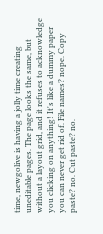time, newgolive is having a jolly time creating uneditable pages. The page looks the same, but without a layout grid, and it refuses to acknowledge you clicking on anything! It's like a dummy paper you can never get rid of. File names? nope. Copy paste? no. Cut paste? no.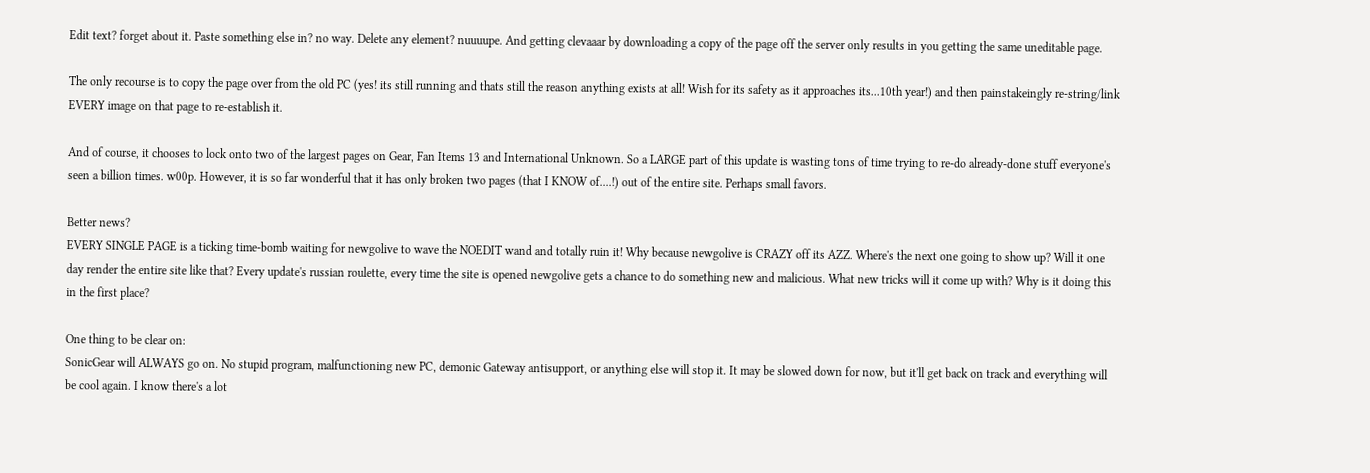Edit text? forget about it. Paste something else in? no way. Delete any element? nuuuupe. And getting clevaaar by downloading a copy of the page off the server only results in you getting the same uneditable page.

The only recourse is to copy the page over from the old PC (yes! its still running and thats still the reason anything exists at all! Wish for its safety as it approaches its...10th year!) and then painstakeingly re-string/link EVERY image on that page to re-establish it.

And of course, it chooses to lock onto two of the largest pages on Gear, Fan Items 13 and International Unknown. So a LARGE part of this update is wasting tons of time trying to re-do already-done stuff everyone's seen a billion times. w00p. However, it is so far wonderful that it has only broken two pages (that I KNOW of....!) out of the entire site. Perhaps small favors.

Better news?
EVERY SINGLE PAGE is a ticking time-bomb waiting for newgolive to wave the NOEDIT wand and totally ruin it! Why because newgolive is CRAZY off its AZZ. Where's the next one going to show up? Will it one day render the entire site like that? Every update's russian roulette, every time the site is opened newgolive gets a chance to do something new and malicious. What new tricks will it come up with? Why is it doing this in the first place?

One thing to be clear on:
SonicGear will ALWAYS go on. No stupid program, malfunctioning new PC, demonic Gateway antisupport, or anything else will stop it. It may be slowed down for now, but it'll get back on track and everything will be cool again. I know there's a lot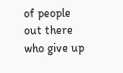of people out there who give up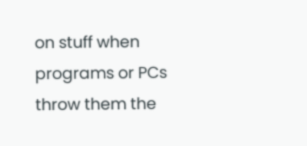on stuff when programs or PCs throw them the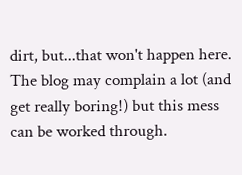dirt, but...that won't happen here. The blog may complain a lot (and get really boring!) but this mess can be worked through.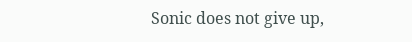Sonic does not give up,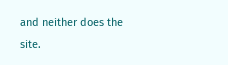and neither does the site.